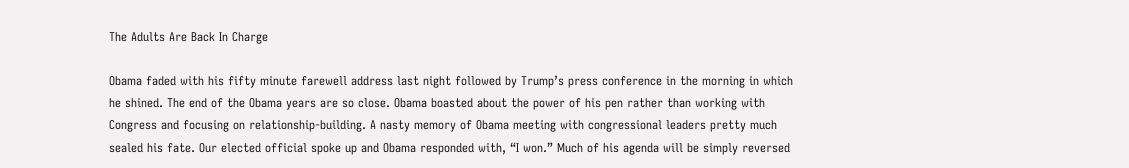The Adults Are Back In Charge

Obama faded with his fifty minute farewell address last night followed by Trump’s press conference in the morning in which he shined. The end of the Obama years are so close. Obama boasted about the power of his pen rather than working with Congress and focusing on relationship-building. A nasty memory of Obama meeting with congressional leaders pretty much sealed his fate. Our elected official spoke up and Obama responded with, “I won.” Much of his agenda will be simply reversed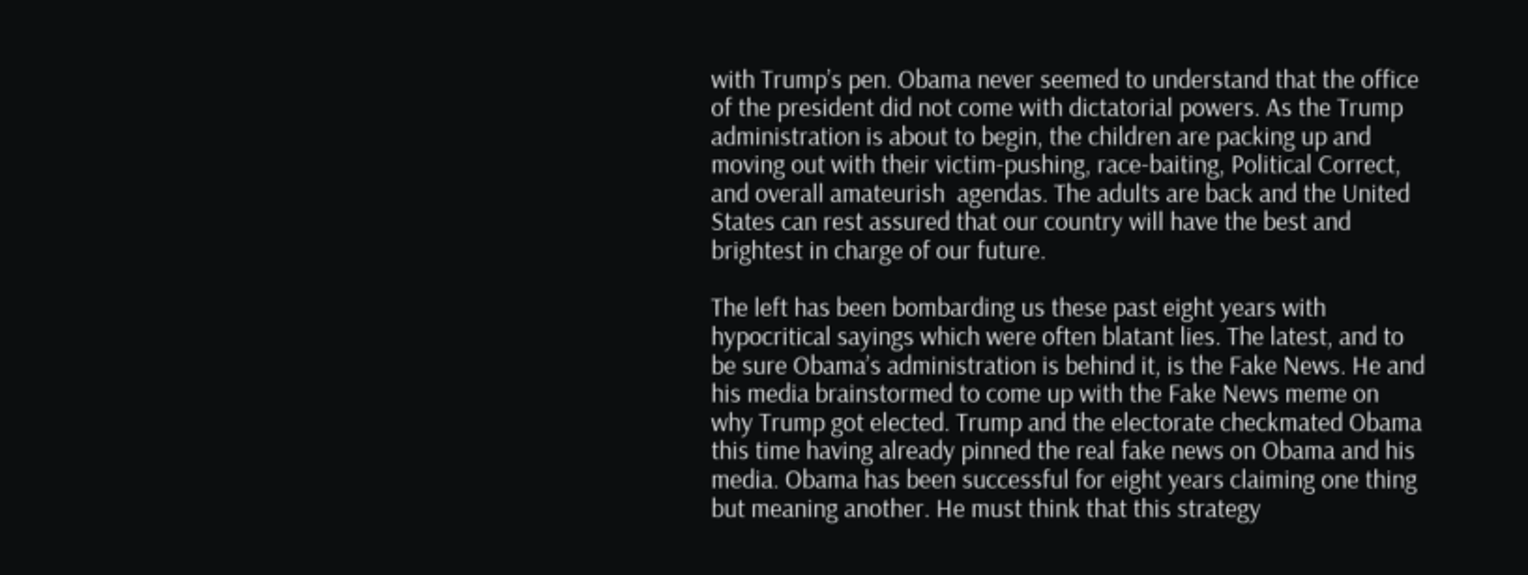with Trump’s pen. Obama never seemed to understand that the office of the president did not come with dictatorial powers. As the Trump administration is about to begin, the children are packing up and moving out with their victim-pushing, race-baiting, Political Correct, and overall amateurish  agendas. The adults are back and the United States can rest assured that our country will have the best and brightest in charge of our future.

The left has been bombarding us these past eight years with hypocritical sayings which were often blatant lies. The latest, and to be sure Obama’s administration is behind it, is the Fake News. He and his media brainstormed to come up with the Fake News meme on why Trump got elected. Trump and the electorate checkmated Obama this time having already pinned the real fake news on Obama and his media. Obama has been successful for eight years claiming one thing but meaning another. He must think that this strategy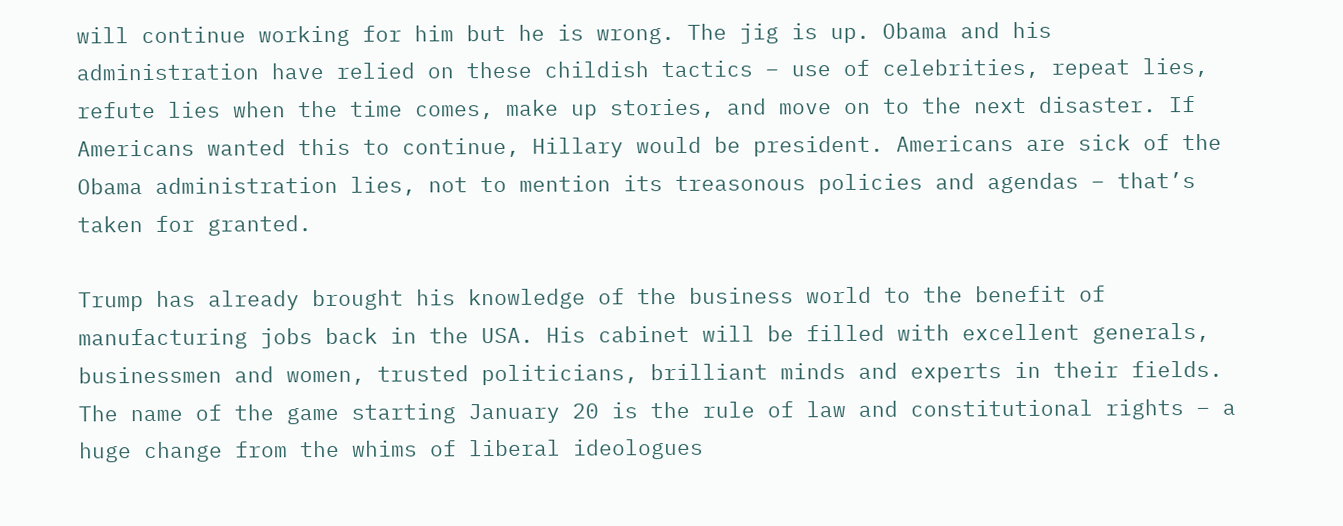will continue working for him but he is wrong. The jig is up. Obama and his administration have relied on these childish tactics – use of celebrities, repeat lies, refute lies when the time comes, make up stories, and move on to the next disaster. If Americans wanted this to continue, Hillary would be president. Americans are sick of the Obama administration lies, not to mention its treasonous policies and agendas – that’s taken for granted.

Trump has already brought his knowledge of the business world to the benefit of manufacturing jobs back in the USA. His cabinet will be filled with excellent generals, businessmen and women, trusted politicians, brilliant minds and experts in their fields. The name of the game starting January 20 is the rule of law and constitutional rights – a huge change from the whims of liberal ideologues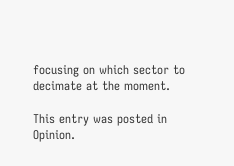focusing on which sector to decimate at the moment.

This entry was posted in Opinion.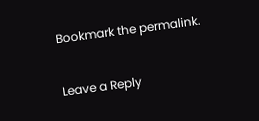Bookmark the permalink.

Leave a Reply